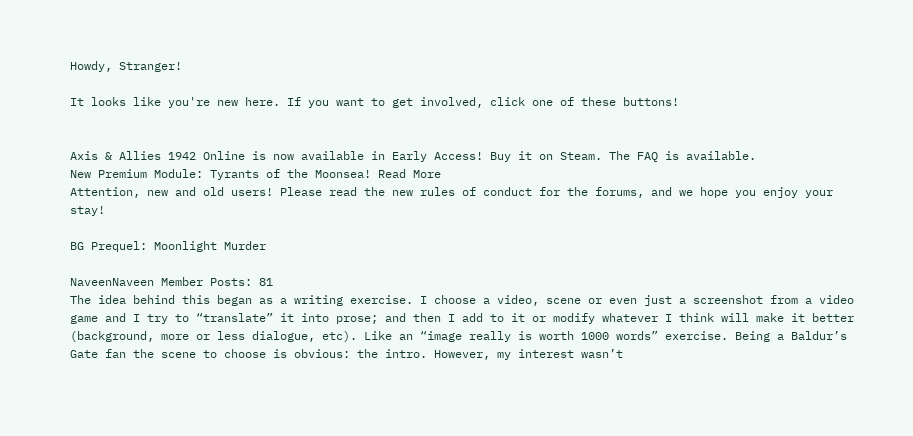Howdy, Stranger!

It looks like you're new here. If you want to get involved, click one of these buttons!


Axis & Allies 1942 Online is now available in Early Access! Buy it on Steam. The FAQ is available.
New Premium Module: Tyrants of the Moonsea! Read More
Attention, new and old users! Please read the new rules of conduct for the forums, and we hope you enjoy your stay!

BG Prequel: Moonlight Murder

NaveenNaveen Member Posts: 81
The idea behind this began as a writing exercise. I choose a video, scene or even just a screenshot from a video game and I try to “translate” it into prose; and then I add to it or modify whatever I think will make it better (background, more or less dialogue, etc). Like an “image really is worth 1000 words” exercise. Being a Baldur’s Gate fan the scene to choose is obvious: the intro. However, my interest wasn’t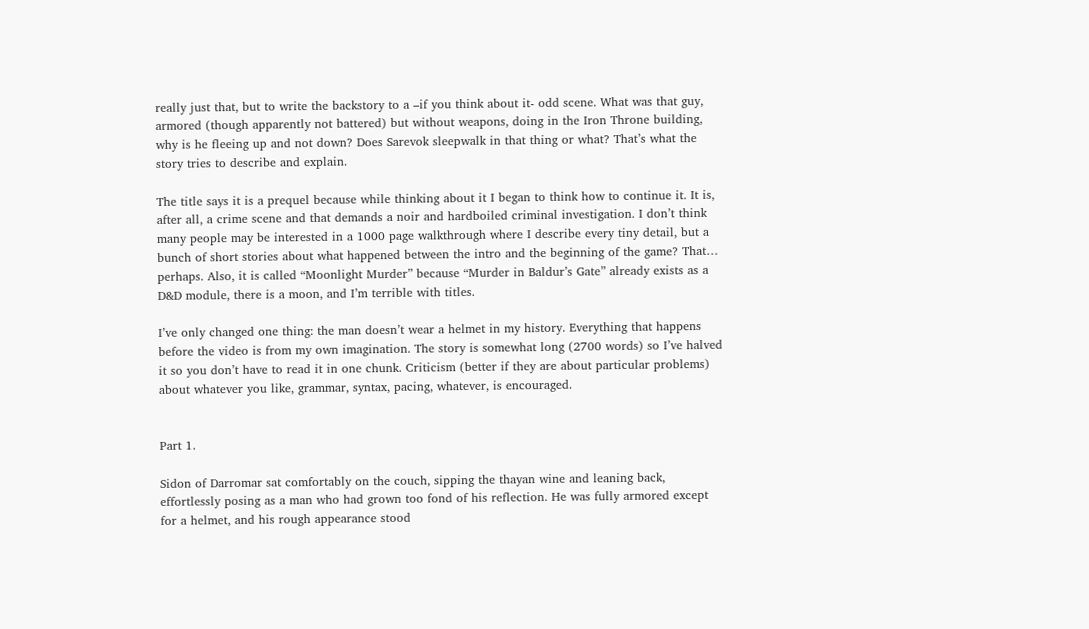really just that, but to write the backstory to a –if you think about it- odd scene. What was that guy, armored (though apparently not battered) but without weapons, doing in the Iron Throne building, why is he fleeing up and not down? Does Sarevok sleepwalk in that thing or what? That’s what the story tries to describe and explain.

The title says it is a prequel because while thinking about it I began to think how to continue it. It is, after all, a crime scene and that demands a noir and hardboiled criminal investigation. I don’t think many people may be interested in a 1000 page walkthrough where I describe every tiny detail, but a bunch of short stories about what happened between the intro and the beginning of the game? That… perhaps. Also, it is called “Moonlight Murder” because “Murder in Baldur’s Gate” already exists as a D&D module, there is a moon, and I’m terrible with titles.

I’ve only changed one thing: the man doesn’t wear a helmet in my history. Everything that happens before the video is from my own imagination. The story is somewhat long (2700 words) so I’ve halved it so you don’t have to read it in one chunk. Criticism (better if they are about particular problems) about whatever you like, grammar, syntax, pacing, whatever, is encouraged.


Part 1.

Sidon of Darromar sat comfortably on the couch, sipping the thayan wine and leaning back, effortlessly posing as a man who had grown too fond of his reflection. He was fully armored except for a helmet, and his rough appearance stood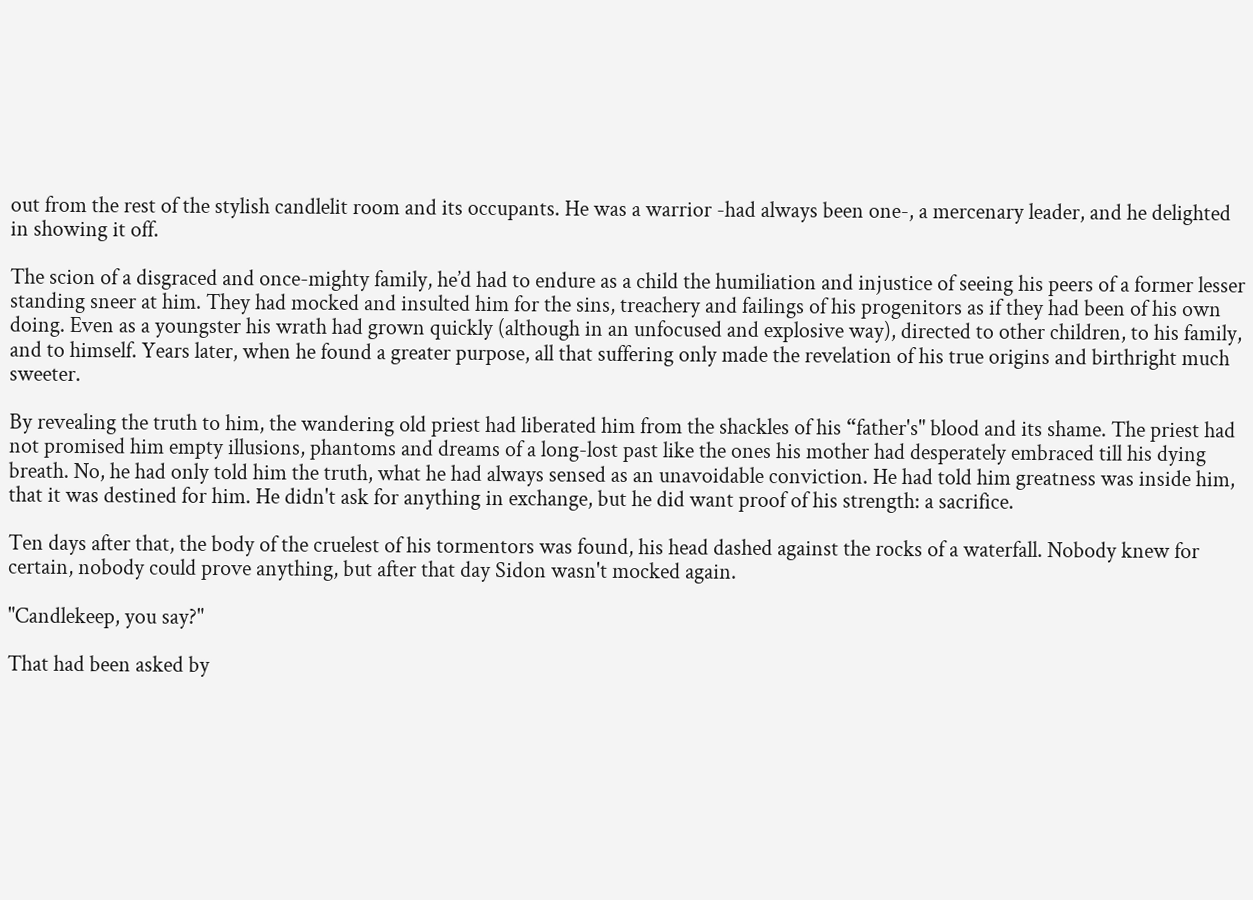out from the rest of the stylish candlelit room and its occupants. He was a warrior -had always been one-, a mercenary leader, and he delighted in showing it off.

The scion of a disgraced and once-mighty family, he’d had to endure as a child the humiliation and injustice of seeing his peers of a former lesser standing sneer at him. They had mocked and insulted him for the sins, treachery and failings of his progenitors as if they had been of his own doing. Even as a youngster his wrath had grown quickly (although in an unfocused and explosive way), directed to other children, to his family, and to himself. Years later, when he found a greater purpose, all that suffering only made the revelation of his true origins and birthright much sweeter.

By revealing the truth to him, the wandering old priest had liberated him from the shackles of his “father's" blood and its shame. The priest had not promised him empty illusions, phantoms and dreams of a long-lost past like the ones his mother had desperately embraced till his dying breath. No, he had only told him the truth, what he had always sensed as an unavoidable conviction. He had told him greatness was inside him, that it was destined for him. He didn't ask for anything in exchange, but he did want proof of his strength: a sacrifice.

Ten days after that, the body of the cruelest of his tormentors was found, his head dashed against the rocks of a waterfall. Nobody knew for certain, nobody could prove anything, but after that day Sidon wasn't mocked again.

"Candlekeep, you say?"

That had been asked by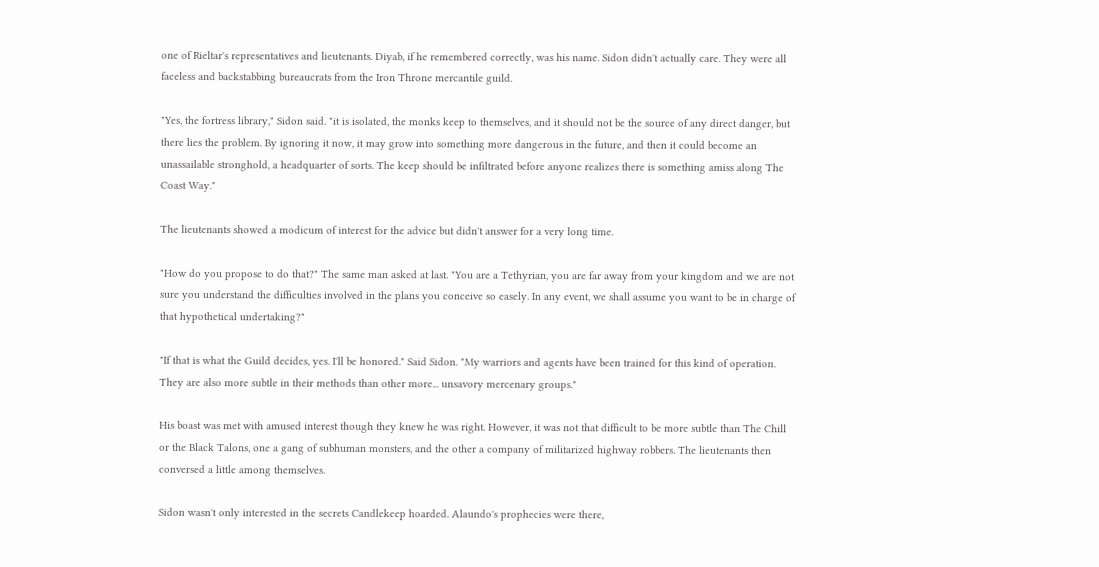one of Rieltar's representatives and lieutenants. Diyab, if he remembered correctly, was his name. Sidon didn't actually care. They were all faceless and backstabbing bureaucrats from the Iron Throne mercantile guild.

"Yes, the fortress library," Sidon said. "it is isolated, the monks keep to themselves, and it should not be the source of any direct danger, but there lies the problem. By ignoring it now, it may grow into something more dangerous in the future, and then it could become an unassailable stronghold, a headquarter of sorts. The keep should be infiltrated before anyone realizes there is something amiss along The Coast Way."

The lieutenants showed a modicum of interest for the advice but didn't answer for a very long time.

"How do you propose to do that?" The same man asked at last. "You are a Tethyrian, you are far away from your kingdom and we are not sure you understand the difficulties involved in the plans you conceive so easely. In any event, we shall assume you want to be in charge of that hypothetical undertaking?"

"If that is what the Guild decides, yes. I'll be honored." Said Sidon. "My warriors and agents have been trained for this kind of operation. They are also more subtle in their methods than other more... unsavory mercenary groups."

His boast was met with amused interest though they knew he was right. However, it was not that difficult to be more subtle than The Chill or the Black Talons, one a gang of subhuman monsters, and the other a company of militarized highway robbers. The lieutenants then conversed a little among themselves.

Sidon wasn't only interested in the secrets Candlekeep hoarded. Alaundo's prophecies were there,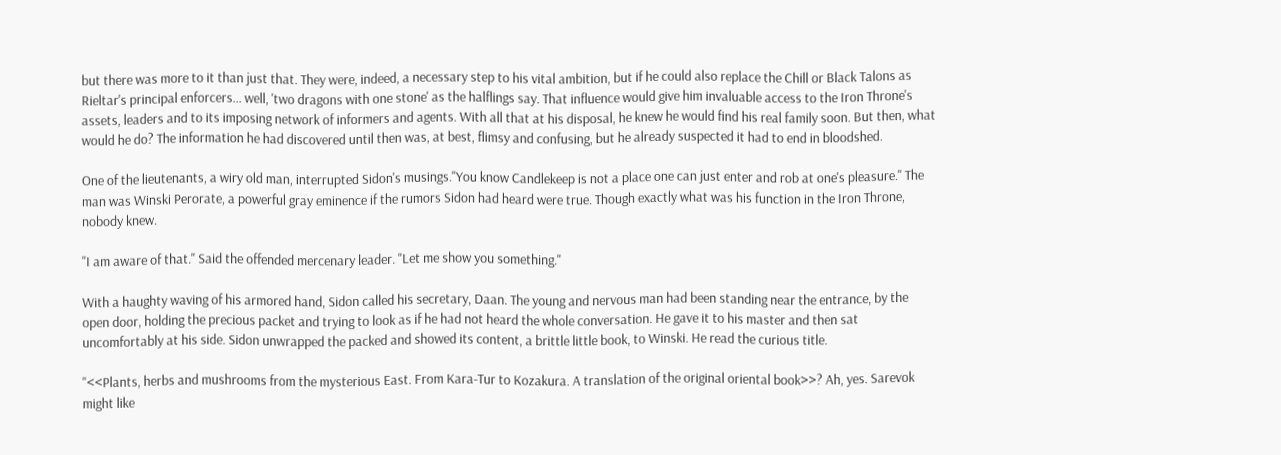but there was more to it than just that. They were, indeed, a necessary step to his vital ambition, but if he could also replace the Chill or Black Talons as Rieltar's principal enforcers... well, 'two dragons with one stone' as the halflings say. That influence would give him invaluable access to the Iron Throne's assets, leaders and to its imposing network of informers and agents. With all that at his disposal, he knew he would find his real family soon. But then, what would he do? The information he had discovered until then was, at best, flimsy and confusing, but he already suspected it had to end in bloodshed.

One of the lieutenants, a wiry old man, interrupted Sidon's musings."You know Candlekeep is not a place one can just enter and rob at one's pleasure." The man was Winski Perorate, a powerful gray eminence if the rumors Sidon had heard were true. Though exactly what was his function in the Iron Throne, nobody knew.

"I am aware of that." Said the offended mercenary leader. "Let me show you something."

With a haughty waving of his armored hand, Sidon called his secretary, Daan. The young and nervous man had been standing near the entrance, by the open door, holding the precious packet and trying to look as if he had not heard the whole conversation. He gave it to his master and then sat uncomfortably at his side. Sidon unwrapped the packed and showed its content, a brittle little book, to Winski. He read the curious title.

"<<Plants, herbs and mushrooms from the mysterious East. From Kara-Tur to Kozakura. A translation of the original oriental book>>? Ah, yes. Sarevok might like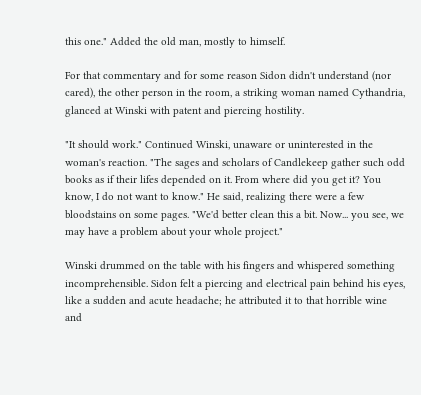this one." Added the old man, mostly to himself.

For that commentary and for some reason Sidon didn't understand (nor cared), the other person in the room, a striking woman named Cythandria, glanced at Winski with patent and piercing hostility.

"It should work." Continued Winski, unaware or uninterested in the woman's reaction. "The sages and scholars of Candlekeep gather such odd books as if their lifes depended on it. From where did you get it? You know, I do not want to know." He said, realizing there were a few bloodstains on some pages. "We'd better clean this a bit. Now... you see, we may have a problem about your whole project."

Winski drummed on the table with his fingers and whispered something incomprehensible. Sidon felt a piercing and electrical pain behind his eyes, like a sudden and acute headache; he attributed it to that horrible wine and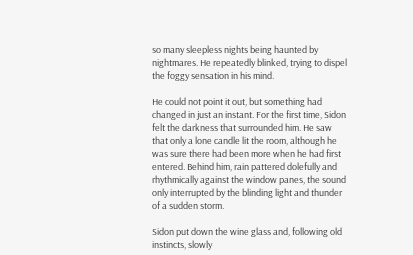so many sleepless nights being haunted by nightmares. He repeatedly blinked, trying to dispel the foggy sensation in his mind.

He could not point it out, but something had changed in just an instant. For the first time, Sidon felt the darkness that surrounded him. He saw that only a lone candle lit the room, although he was sure there had been more when he had first entered. Behind him, rain pattered dolefully and rhythmically against the window panes, the sound only interrupted by the blinding light and thunder of a sudden storm.

Sidon put down the wine glass and, following old instincts, slowly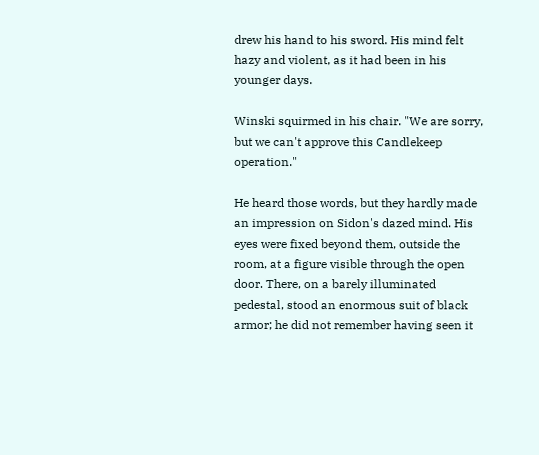drew his hand to his sword. His mind felt hazy and violent, as it had been in his younger days.

Winski squirmed in his chair. "We are sorry, but we can't approve this Candlekeep operation."

He heard those words, but they hardly made an impression on Sidon's dazed mind. His eyes were fixed beyond them, outside the room, at a figure visible through the open door. There, on a barely illuminated pedestal, stood an enormous suit of black armor; he did not remember having seen it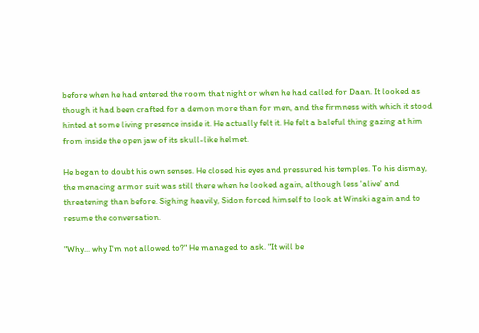before when he had entered the room that night or when he had called for Daan. It looked as though it had been crafted for a demon more than for men, and the firmness with which it stood hinted at some living presence inside it. He actually felt it. He felt a baleful thing gazing at him from inside the open jaw of its skull-like helmet.

He began to doubt his own senses. He closed his eyes and pressured his temples. To his dismay, the menacing armor suit was still there when he looked again, although less 'alive' and threatening than before. Sighing heavily, Sidon forced himself to look at Winski again and to resume the conversation.

"Why... why I'm not allowed to?" He managed to ask. "It will be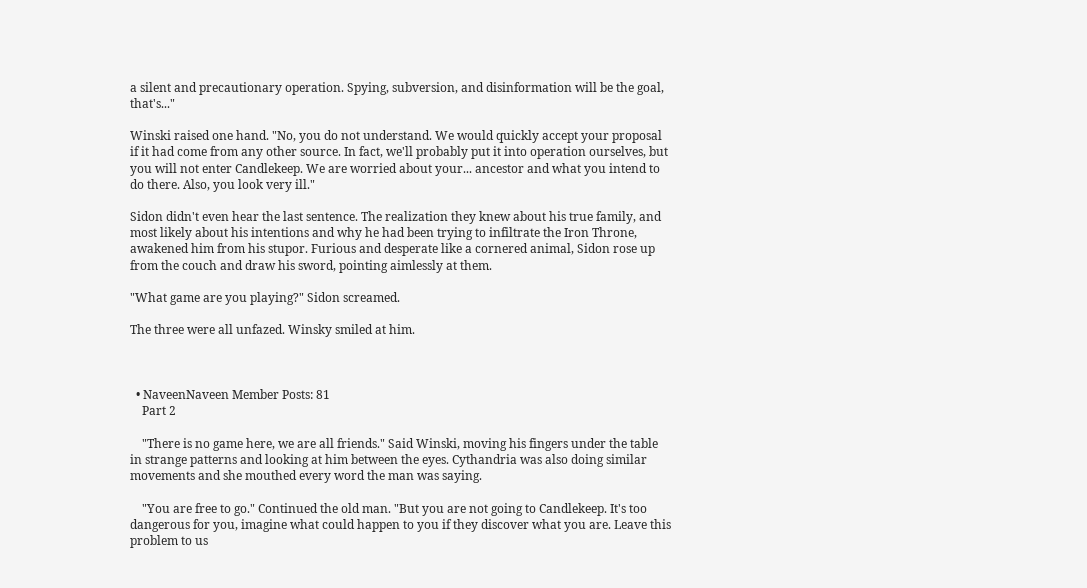a silent and precautionary operation. Spying, subversion, and disinformation will be the goal, that's..."

Winski raised one hand. "No, you do not understand. We would quickly accept your proposal if it had come from any other source. In fact, we'll probably put it into operation ourselves, but you will not enter Candlekeep. We are worried about your... ancestor and what you intend to do there. Also, you look very ill."

Sidon didn't even hear the last sentence. The realization they knew about his true family, and most likely about his intentions and why he had been trying to infiltrate the Iron Throne, awakened him from his stupor. Furious and desperate like a cornered animal, Sidon rose up from the couch and draw his sword, pointing aimlessly at them.

"What game are you playing?" Sidon screamed.

The three were all unfazed. Winsky smiled at him.



  • NaveenNaveen Member Posts: 81
    Part 2

    "There is no game here, we are all friends." Said Winski, moving his fingers under the table in strange patterns and looking at him between the eyes. Cythandria was also doing similar movements and she mouthed every word the man was saying.

    "You are free to go." Continued the old man. "But you are not going to Candlekeep. It's too dangerous for you, imagine what could happen to you if they discover what you are. Leave this problem to us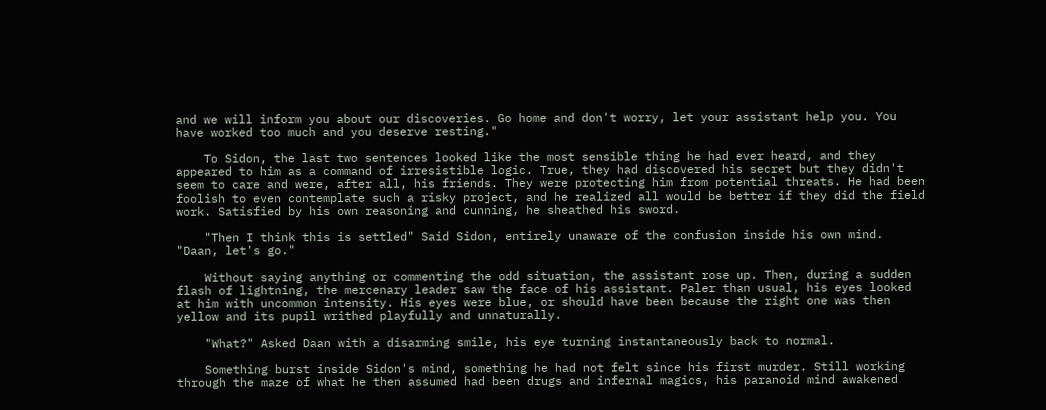and we will inform you about our discoveries. Go home and don't worry, let your assistant help you. You have worked too much and you deserve resting."

    To Sidon, the last two sentences looked like the most sensible thing he had ever heard, and they appeared to him as a command of irresistible logic. True, they had discovered his secret but they didn't seem to care and were, after all, his friends. They were protecting him from potential threats. He had been foolish to even contemplate such a risky project, and he realized all would be better if they did the field work. Satisfied by his own reasoning and cunning, he sheathed his sword.

    "Then I think this is settled" Said Sidon, entirely unaware of the confusion inside his own mind. "Daan, let's go."

    Without saying anything or commenting the odd situation, the assistant rose up. Then, during a sudden flash of lightning, the mercenary leader saw the face of his assistant. Paler than usual, his eyes looked at him with uncommon intensity. His eyes were blue, or should have been because the right one was then yellow and its pupil writhed playfully and unnaturally.

    "What?" Asked Daan with a disarming smile, his eye turning instantaneously back to normal.

    Something burst inside Sidon's mind, something he had not felt since his first murder. Still working through the maze of what he then assumed had been drugs and infernal magics, his paranoid mind awakened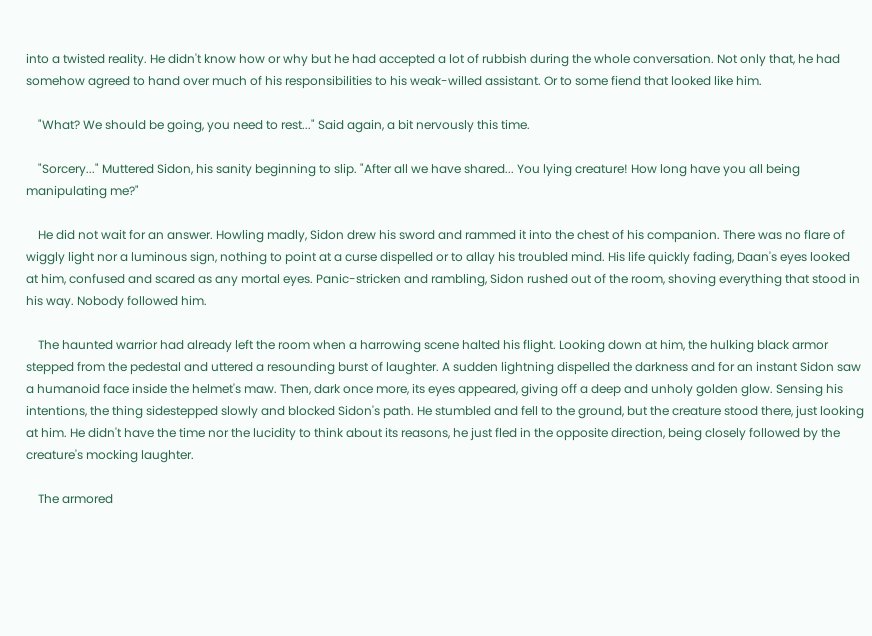into a twisted reality. He didn't know how or why but he had accepted a lot of rubbish during the whole conversation. Not only that, he had somehow agreed to hand over much of his responsibilities to his weak-willed assistant. Or to some fiend that looked like him.

    "What? We should be going, you need to rest..." Said again, a bit nervously this time.

    "Sorcery..." Muttered Sidon, his sanity beginning to slip. "After all we have shared... You lying creature! How long have you all being manipulating me?"

    He did not wait for an answer. Howling madly, Sidon drew his sword and rammed it into the chest of his companion. There was no flare of wiggly light nor a luminous sign, nothing to point at a curse dispelled or to allay his troubled mind. His life quickly fading, Daan's eyes looked at him, confused and scared as any mortal eyes. Panic-stricken and rambling, Sidon rushed out of the room, shoving everything that stood in his way. Nobody followed him.

    The haunted warrior had already left the room when a harrowing scene halted his flight. Looking down at him, the hulking black armor stepped from the pedestal and uttered a resounding burst of laughter. A sudden lightning dispelled the darkness and for an instant Sidon saw a humanoid face inside the helmet's maw. Then, dark once more, its eyes appeared, giving off a deep and unholy golden glow. Sensing his intentions, the thing sidestepped slowly and blocked Sidon's path. He stumbled and fell to the ground, but the creature stood there, just looking at him. He didn't have the time nor the lucidity to think about its reasons, he just fled in the opposite direction, being closely followed by the creature's mocking laughter.

    The armored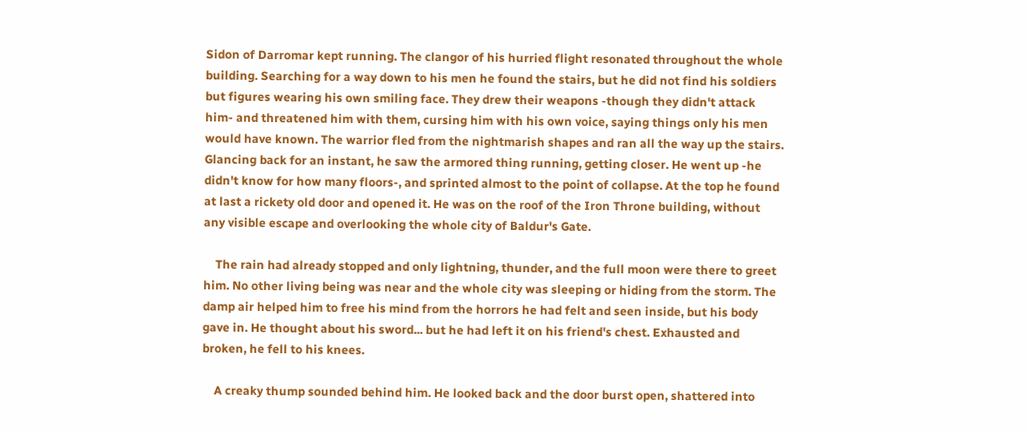Sidon of Darromar kept running. The clangor of his hurried flight resonated throughout the whole building. Searching for a way down to his men he found the stairs, but he did not find his soldiers but figures wearing his own smiling face. They drew their weapons -though they didn't attack him- and threatened him with them, cursing him with his own voice, saying things only his men would have known. The warrior fled from the nightmarish shapes and ran all the way up the stairs. Glancing back for an instant, he saw the armored thing running, getting closer. He went up -he didn't know for how many floors-, and sprinted almost to the point of collapse. At the top he found at last a rickety old door and opened it. He was on the roof of the Iron Throne building, without any visible escape and overlooking the whole city of Baldur's Gate.

    The rain had already stopped and only lightning, thunder, and the full moon were there to greet him. No other living being was near and the whole city was sleeping or hiding from the storm. The damp air helped him to free his mind from the horrors he had felt and seen inside, but his body gave in. He thought about his sword... but he had left it on his friend's chest. Exhausted and broken, he fell to his knees.

    A creaky thump sounded behind him. He looked back and the door burst open, shattered into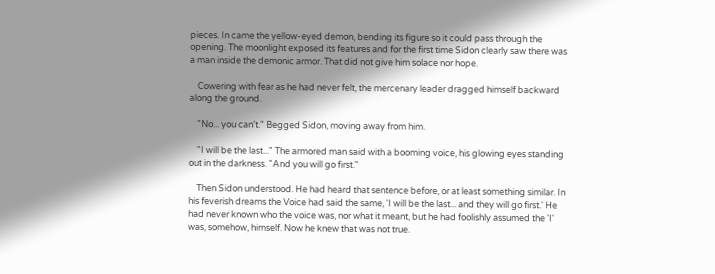pieces. In came the yellow-eyed demon, bending its figure so it could pass through the opening. The moonlight exposed its features and for the first time Sidon clearly saw there was a man inside the demonic armor. That did not give him solace nor hope.

    Cowering with fear as he had never felt, the mercenary leader dragged himself backward along the ground.

    "No... you can't." Begged Sidon, moving away from him.

    "I will be the last..." The armored man said with a booming voice, his glowing eyes standing out in the darkness. "And you will go first."

    Then Sidon understood. He had heard that sentence before, or at least something similar. In his feverish dreams the Voice had said the same, 'I will be the last... and they will go first.' He had never known who the voice was, nor what it meant, but he had foolishly assumed the 'I' was, somehow, himself. Now he knew that was not true.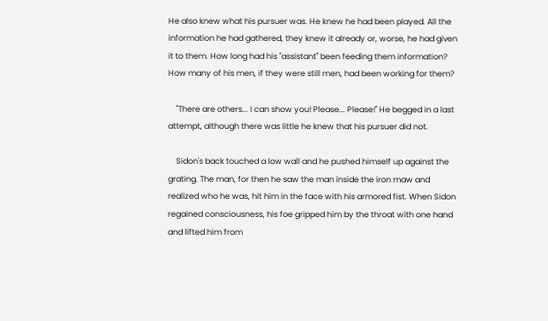He also knew what his pursuer was. He knew he had been played. All the information he had gathered, they knew it already or, worse, he had given it to them. How long had his "assistant" been feeding them information? How many of his men, if they were still men, had been working for them?

    "There are others... I can show you! Please... Please!" He begged in a last attempt, although there was little he knew that his pursuer did not.

    Sidon's back touched a low wall and he pushed himself up against the grating. The man, for then he saw the man inside the iron maw and realized who he was, hit him in the face with his armored fist. When Sidon regained consciousness, his foe gripped him by the throat with one hand and lifted him from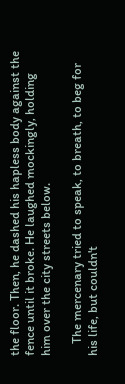the floor. Then, he dashed his hapless body against the fence until it broke. He laughed mockingly, holding him over the city streets below.

    The mercenary tried to speak, to breath, to beg for his life, but couldn't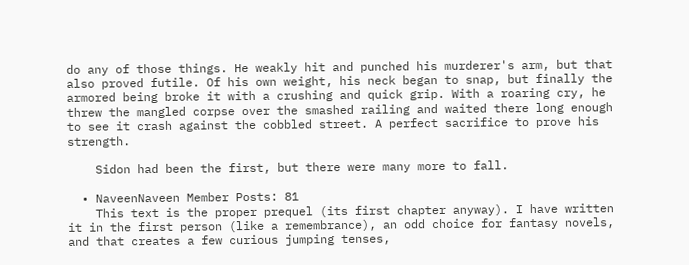do any of those things. He weakly hit and punched his murderer's arm, but that also proved futile. Of his own weight, his neck began to snap, but finally the armored being broke it with a crushing and quick grip. With a roaring cry, he threw the mangled corpse over the smashed railing and waited there long enough to see it crash against the cobbled street. A perfect sacrifice to prove his strength.

    Sidon had been the first, but there were many more to fall.

  • NaveenNaveen Member Posts: 81
    This text is the proper prequel (its first chapter anyway). I have written it in the first person (like a remembrance), an odd choice for fantasy novels, and that creates a few curious jumping tenses,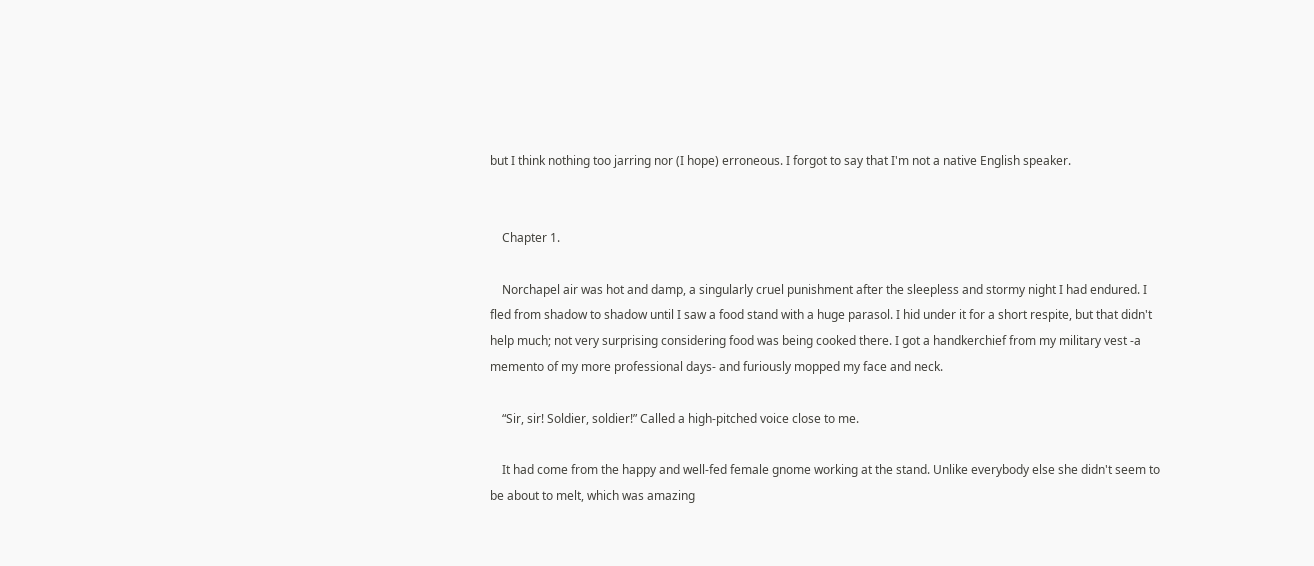but I think nothing too jarring nor (I hope) erroneous. I forgot to say that I'm not a native English speaker.


    Chapter 1.

    Norchapel air was hot and damp, a singularly cruel punishment after the sleepless and stormy night I had endured. I fled from shadow to shadow until I saw a food stand with a huge parasol. I hid under it for a short respite, but that didn't help much; not very surprising considering food was being cooked there. I got a handkerchief from my military vest -a memento of my more professional days- and furiously mopped my face and neck.

    “Sir, sir! Soldier, soldier!” Called a high-pitched voice close to me.

    It had come from the happy and well-fed female gnome working at the stand. Unlike everybody else she didn't seem to be about to melt, which was amazing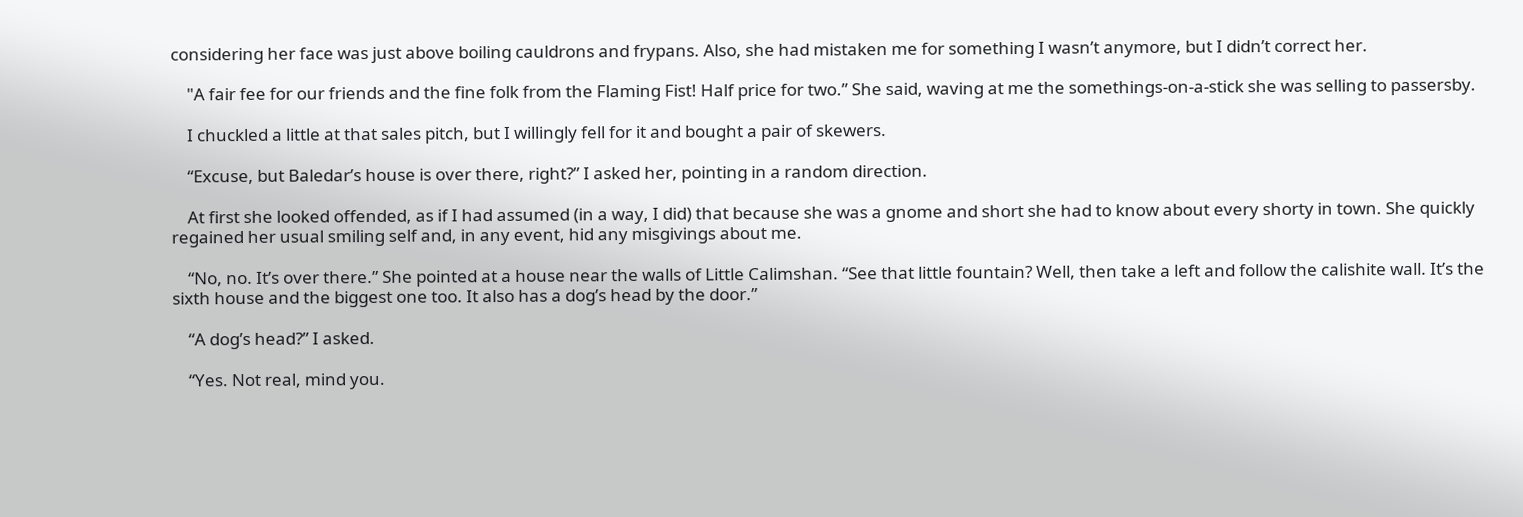considering her face was just above boiling cauldrons and frypans. Also, she had mistaken me for something I wasn’t anymore, but I didn’t correct her.

    "A fair fee for our friends and the fine folk from the Flaming Fist! Half price for two.” She said, waving at me the somethings-on-a-stick she was selling to passersby.

    I chuckled a little at that sales pitch, but I willingly fell for it and bought a pair of skewers.

    “Excuse, but Baledar’s house is over there, right?” I asked her, pointing in a random direction.

    At first she looked offended, as if I had assumed (in a way, I did) that because she was a gnome and short she had to know about every shorty in town. She quickly regained her usual smiling self and, in any event, hid any misgivings about me.

    “No, no. It’s over there.” She pointed at a house near the walls of Little Calimshan. “See that little fountain? Well, then take a left and follow the calishite wall. It’s the sixth house and the biggest one too. It also has a dog’s head by the door.”

    “A dog’s head?” I asked.

    “Yes. Not real, mind you.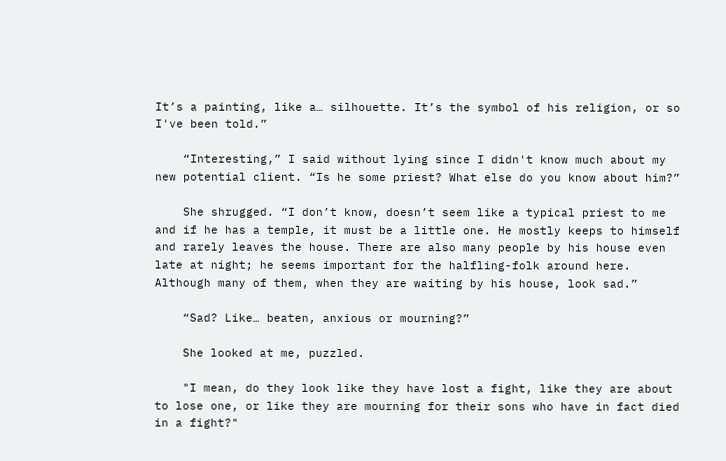It’s a painting, like a… silhouette. It’s the symbol of his religion, or so I've been told.”

    “Interesting,” I said without lying since I didn't know much about my new potential client. “Is he some priest? What else do you know about him?”

    She shrugged. “I don’t know, doesn’t seem like a typical priest to me and if he has a temple, it must be a little one. He mostly keeps to himself and rarely leaves the house. There are also many people by his house even late at night; he seems important for the halfling-folk around here. Although many of them, when they are waiting by his house, look sad.”

    “Sad? Like… beaten, anxious or mourning?”

    She looked at me, puzzled.

    "I mean, do they look like they have lost a fight, like they are about to lose one, or like they are mourning for their sons who have in fact died in a fight?"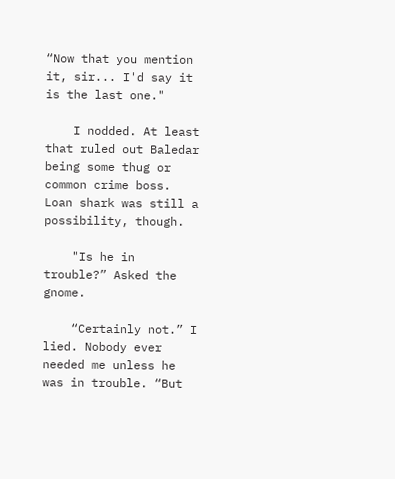“Now that you mention it, sir... I'd say it is the last one."

    I nodded. At least that ruled out Baledar being some thug or common crime boss. Loan shark was still a possibility, though.

    "Is he in trouble?” Asked the gnome.

    “Certainly not.” I lied. Nobody ever needed me unless he was in trouble. “But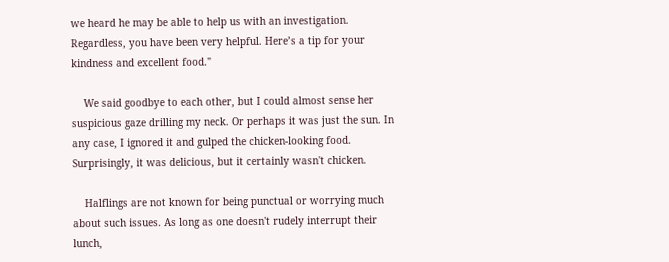we heard he may be able to help us with an investigation. Regardless, you have been very helpful. Here’s a tip for your kindness and excellent food."

    We said goodbye to each other, but I could almost sense her suspicious gaze drilling my neck. Or perhaps it was just the sun. In any case, I ignored it and gulped the chicken-looking food. Surprisingly, it was delicious, but it certainly wasn't chicken.

    Halflings are not known for being punctual or worrying much about such issues. As long as one doesn't rudely interrupt their lunch,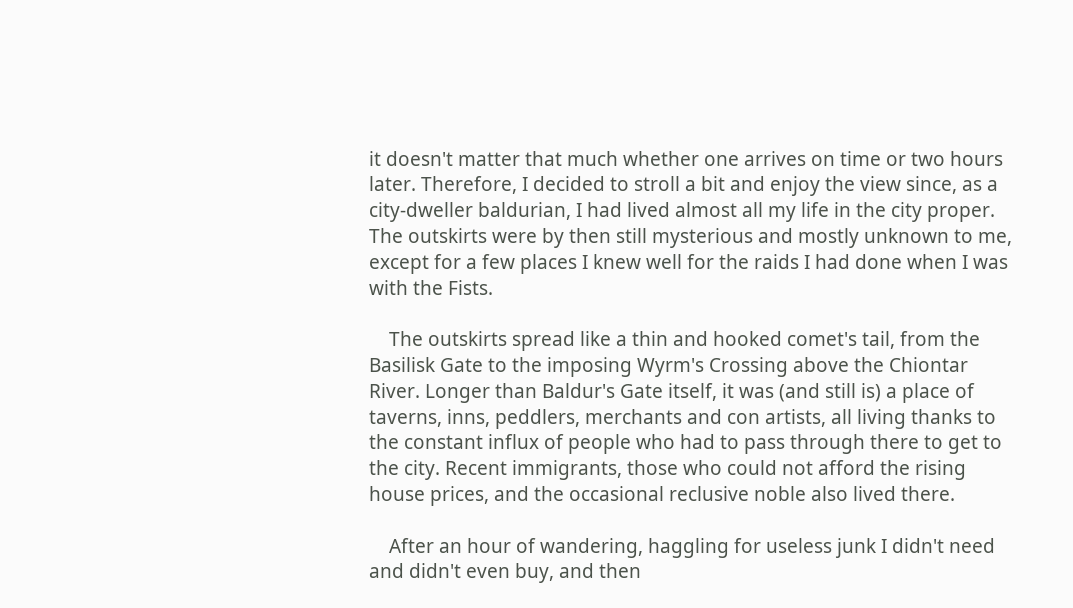it doesn't matter that much whether one arrives on time or two hours later. Therefore, I decided to stroll a bit and enjoy the view since, as a city-dweller baldurian, I had lived almost all my life in the city proper. The outskirts were by then still mysterious and mostly unknown to me, except for a few places I knew well for the raids I had done when I was with the Fists.

    The outskirts spread like a thin and hooked comet's tail, from the Basilisk Gate to the imposing Wyrm's Crossing above the Chiontar River. Longer than Baldur's Gate itself, it was (and still is) a place of taverns, inns, peddlers, merchants and con artists, all living thanks to the constant influx of people who had to pass through there to get to the city. Recent immigrants, those who could not afford the rising house prices, and the occasional reclusive noble also lived there.

    After an hour of wandering, haggling for useless junk I didn't need and didn't even buy, and then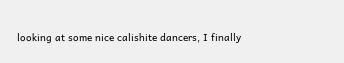looking at some nice calishite dancers, I finally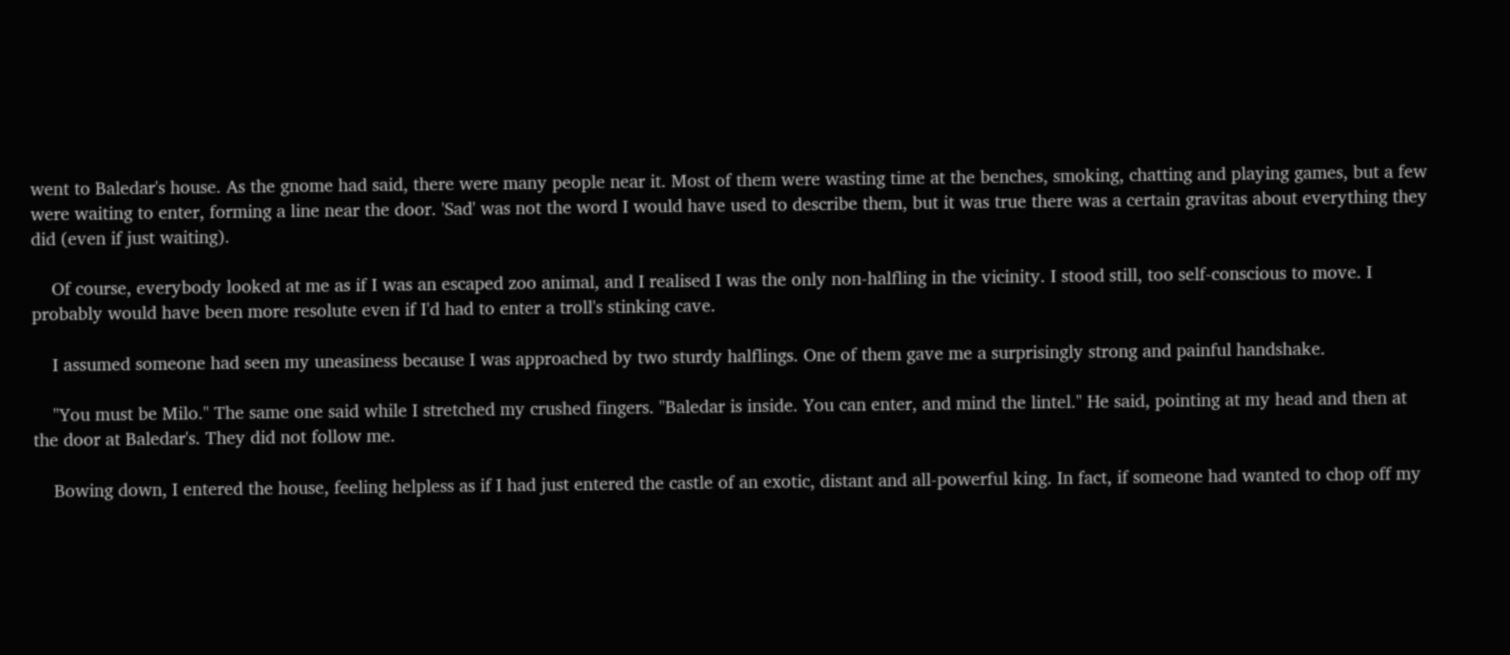went to Baledar's house. As the gnome had said, there were many people near it. Most of them were wasting time at the benches, smoking, chatting and playing games, but a few were waiting to enter, forming a line near the door. 'Sad' was not the word I would have used to describe them, but it was true there was a certain gravitas about everything they did (even if just waiting).

    Of course, everybody looked at me as if I was an escaped zoo animal, and I realised I was the only non-halfling in the vicinity. I stood still, too self-conscious to move. I probably would have been more resolute even if I'd had to enter a troll's stinking cave.

    I assumed someone had seen my uneasiness because I was approached by two sturdy halflings. One of them gave me a surprisingly strong and painful handshake.

    "You must be Milo." The same one said while I stretched my crushed fingers. "Baledar is inside. You can enter, and mind the lintel." He said, pointing at my head and then at the door at Baledar's. They did not follow me.

    Bowing down, I entered the house, feeling helpless as if I had just entered the castle of an exotic, distant and all-powerful king. In fact, if someone had wanted to chop off my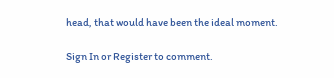head, that would have been the ideal moment.

Sign In or Register to comment.